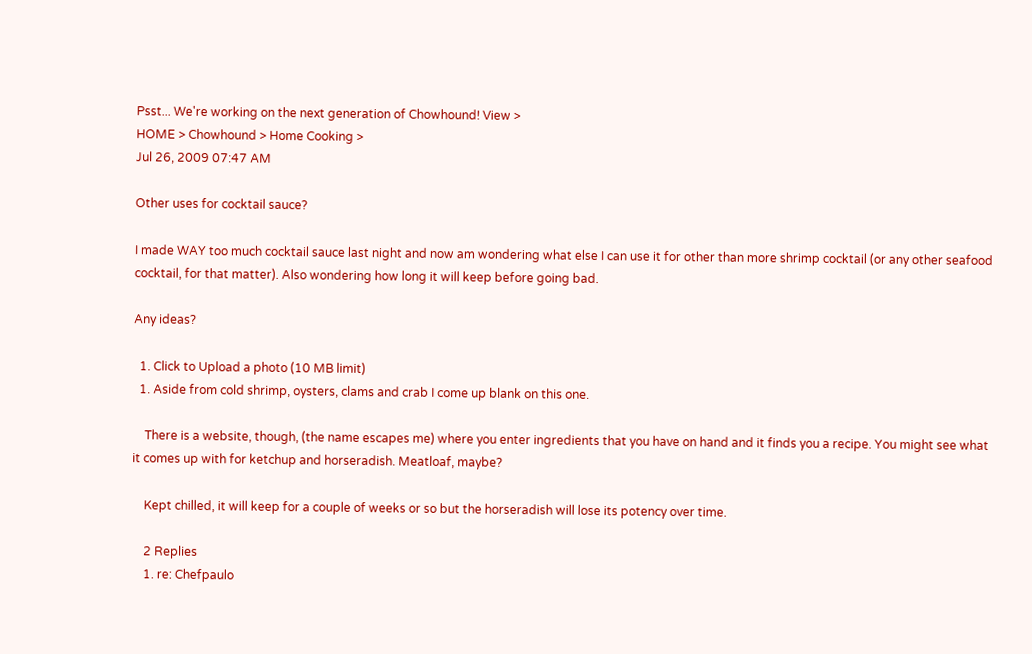Psst... We're working on the next generation of Chowhound! View >
HOME > Chowhound > Home Cooking >
Jul 26, 2009 07:47 AM

Other uses for cocktail sauce?

I made WAY too much cocktail sauce last night and now am wondering what else I can use it for other than more shrimp cocktail (or any other seafood cocktail, for that matter). Also wondering how long it will keep before going bad.

Any ideas?

  1. Click to Upload a photo (10 MB limit)
  1. Aside from cold shrimp, oysters, clams and crab I come up blank on this one.

    There is a website, though, (the name escapes me) where you enter ingredients that you have on hand and it finds you a recipe. You might see what it comes up with for ketchup and horseradish. Meatloaf, maybe?

    Kept chilled, it will keep for a couple of weeks or so but the horseradish will lose its potency over time.

    2 Replies
    1. re: Chefpaulo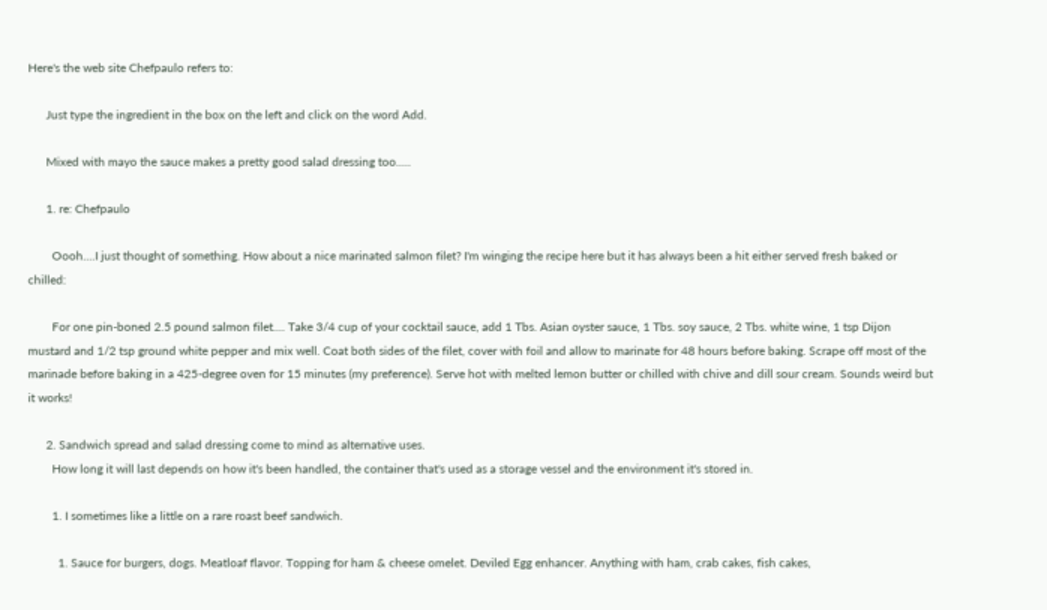Here's the web site Chefpaulo refers to:

      Just type the ingredient in the box on the left and click on the word Add.

      Mixed with mayo the sauce makes a pretty good salad dressing too.....

      1. re: Chefpaulo

        Oooh....I just thought of something. How about a nice marinated salmon filet? I'm winging the recipe here but it has always been a hit either served fresh baked or chilled:

        For one pin-boned 2.5 pound salmon filet.... Take 3/4 cup of your cocktail sauce, add 1 Tbs. Asian oyster sauce, 1 Tbs. soy sauce, 2 Tbs. white wine, 1 tsp Dijon mustard and 1/2 tsp ground white pepper and mix well. Coat both sides of the filet, cover with foil and allow to marinate for 48 hours before baking. Scrape off most of the marinade before baking in a 425-degree oven for 15 minutes (my preference). Serve hot with melted lemon butter or chilled with chive and dill sour cream. Sounds weird but it works!

      2. Sandwich spread and salad dressing come to mind as alternative uses.
        How long it will last depends on how it's been handled, the container that's used as a storage vessel and the environment it's stored in.

        1. I sometimes like a little on a rare roast beef sandwich.

          1. Sauce for burgers, dogs. Meatloaf flavor. Topping for ham & cheese omelet. Deviled Egg enhancer. Anything with ham, crab cakes, fish cakes,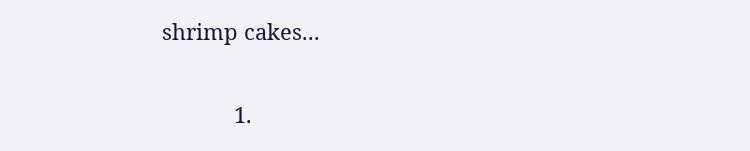shrimp cakes...

            1.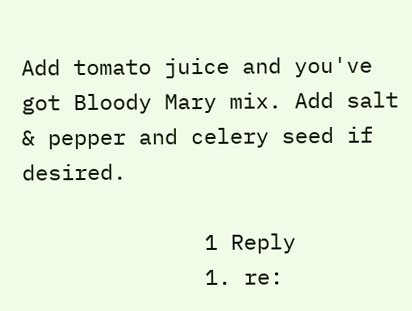Add tomato juice and you've got Bloody Mary mix. Add salt & pepper and celery seed if desired.

              1 Reply
              1. re: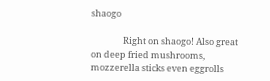shaogo

                Right on shaogo! Also great on deep fried mushrooms, mozzerella sticks even eggrolls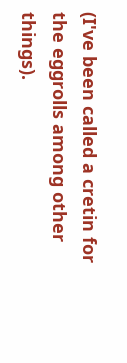(I've been called a cretin for the eggrolls among other things).